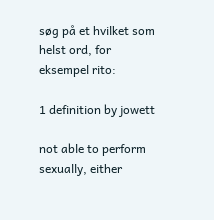søg på et hvilket som helst ord, for eksempel rito:

1 definition by jowett

not able to perform sexually, either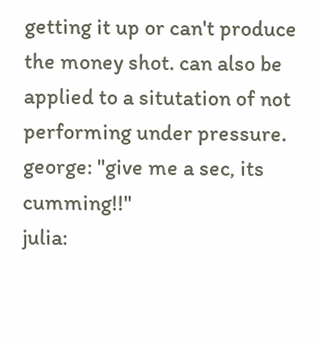getting it up or can't produce the money shot. can also be applied to a situtation of not performing under pressure.
george: "give me a sec, its cumming!!"
julia: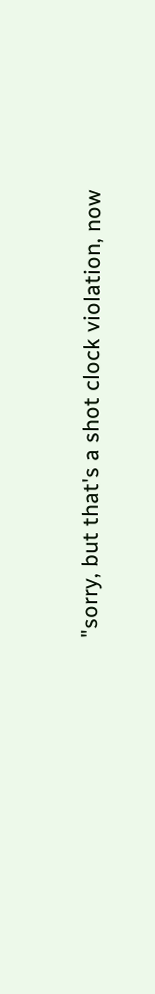"sorry, but that's a shot clock violation, now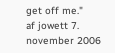get off me."
af jowett 7. november 2006